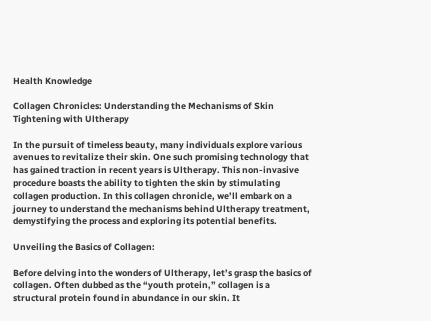Health Knowledge

Collagen Chronicles: Understanding the Mechanisms of Skin Tightening with Ultherapy

In the pursuit of timeless beauty, many individuals explore various avenues to revitalize their skin. One such promising technology that has gained traction in recent years is Ultherapy. This non-invasive procedure boasts the ability to tighten the skin by stimulating collagen production. In this collagen chronicle, we’ll embark on a journey to understand the mechanisms behind Ultherapy treatment, demystifying the process and exploring its potential benefits.

Unveiling the Basics of Collagen:

Before delving into the wonders of Ultherapy, let’s grasp the basics of collagen. Often dubbed as the “youth protein,” collagen is a structural protein found in abundance in our skin. It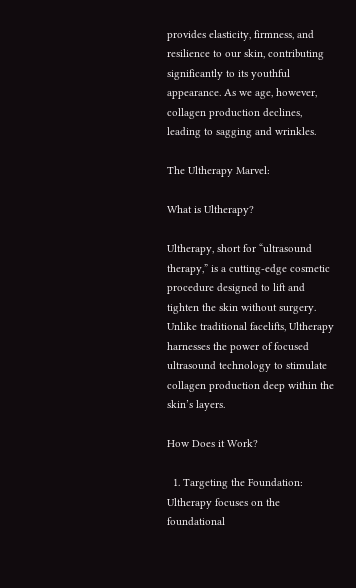provides elasticity, firmness, and resilience to our skin, contributing significantly to its youthful appearance. As we age, however, collagen production declines, leading to sagging and wrinkles.

The Ultherapy Marvel:

What is Ultherapy?

Ultherapy, short for “ultrasound therapy,” is a cutting-edge cosmetic procedure designed to lift and tighten the skin without surgery. Unlike traditional facelifts, Ultherapy harnesses the power of focused ultrasound technology to stimulate collagen production deep within the skin’s layers.

How Does it Work?

  1. Targeting the Foundation: Ultherapy focuses on the foundational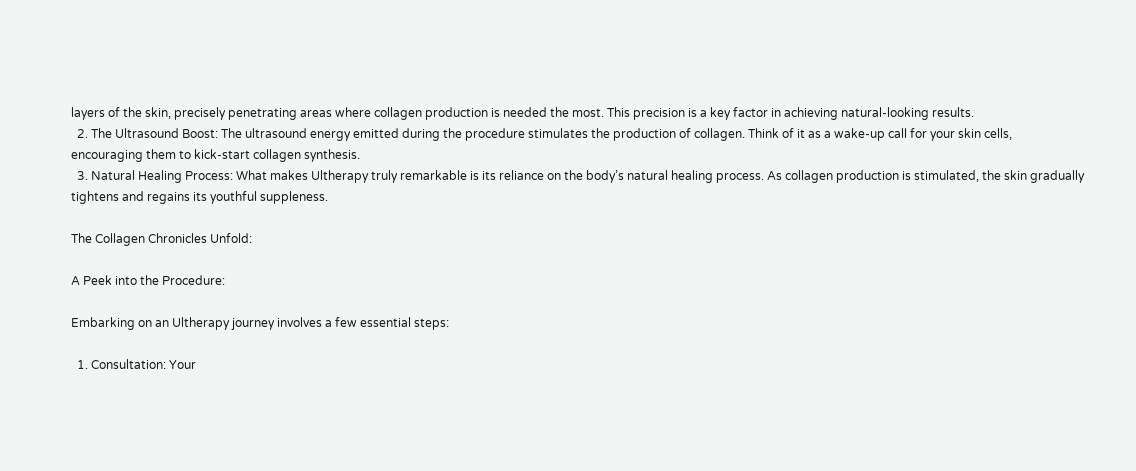layers of the skin, precisely penetrating areas where collagen production is needed the most. This precision is a key factor in achieving natural-looking results.
  2. The Ultrasound Boost: The ultrasound energy emitted during the procedure stimulates the production of collagen. Think of it as a wake-up call for your skin cells, encouraging them to kick-start collagen synthesis.
  3. Natural Healing Process: What makes Ultherapy truly remarkable is its reliance on the body’s natural healing process. As collagen production is stimulated, the skin gradually tightens and regains its youthful suppleness.

The Collagen Chronicles Unfold:

A Peek into the Procedure:

Embarking on an Ultherapy journey involves a few essential steps:

  1. Consultation: Your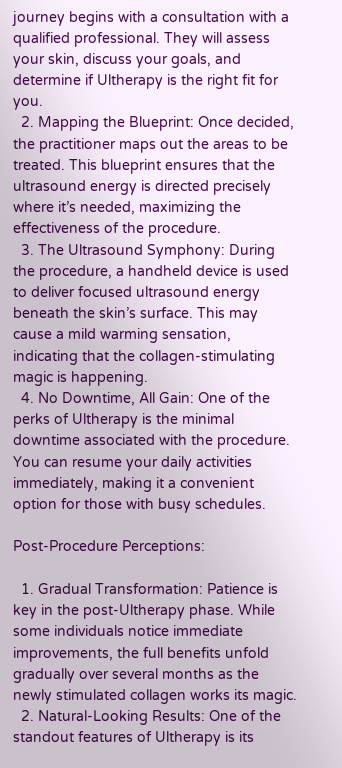journey begins with a consultation with a qualified professional. They will assess your skin, discuss your goals, and determine if Ultherapy is the right fit for you.
  2. Mapping the Blueprint: Once decided, the practitioner maps out the areas to be treated. This blueprint ensures that the ultrasound energy is directed precisely where it’s needed, maximizing the effectiveness of the procedure.
  3. The Ultrasound Symphony: During the procedure, a handheld device is used to deliver focused ultrasound energy beneath the skin’s surface. This may cause a mild warming sensation, indicating that the collagen-stimulating magic is happening.
  4. No Downtime, All Gain: One of the perks of Ultherapy is the minimal downtime associated with the procedure. You can resume your daily activities immediately, making it a convenient option for those with busy schedules.

Post-Procedure Perceptions:

  1. Gradual Transformation: Patience is key in the post-Ultherapy phase. While some individuals notice immediate improvements, the full benefits unfold gradually over several months as the newly stimulated collagen works its magic.
  2. Natural-Looking Results: One of the standout features of Ultherapy is its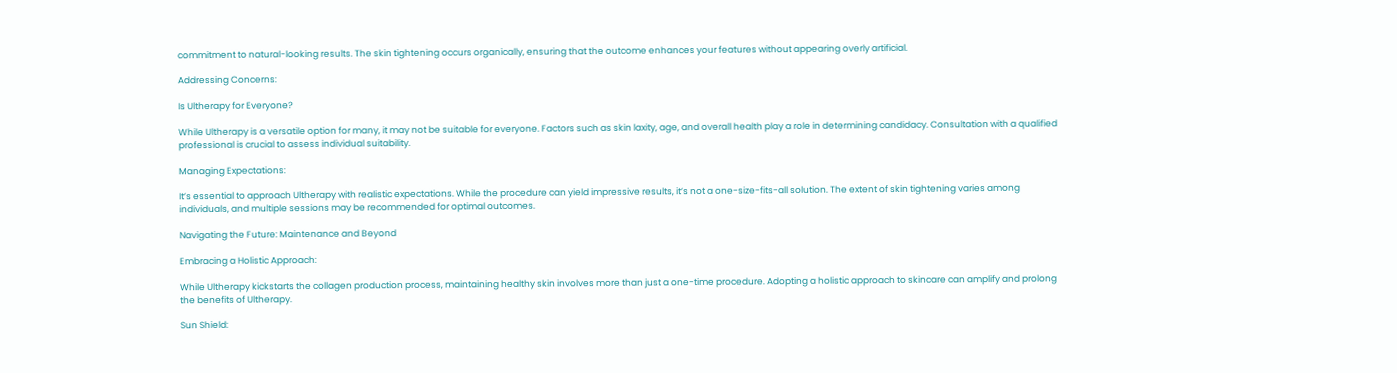commitment to natural-looking results. The skin tightening occurs organically, ensuring that the outcome enhances your features without appearing overly artificial.

Addressing Concerns:

Is Ultherapy for Everyone?

While Ultherapy is a versatile option for many, it may not be suitable for everyone. Factors such as skin laxity, age, and overall health play a role in determining candidacy. Consultation with a qualified professional is crucial to assess individual suitability.

Managing Expectations:

It’s essential to approach Ultherapy with realistic expectations. While the procedure can yield impressive results, it’s not a one-size-fits-all solution. The extent of skin tightening varies among individuals, and multiple sessions may be recommended for optimal outcomes.

Navigating the Future: Maintenance and Beyond

Embracing a Holistic Approach:

While Ultherapy kickstarts the collagen production process, maintaining healthy skin involves more than just a one-time procedure. Adopting a holistic approach to skincare can amplify and prolong the benefits of Ultherapy.

Sun Shield: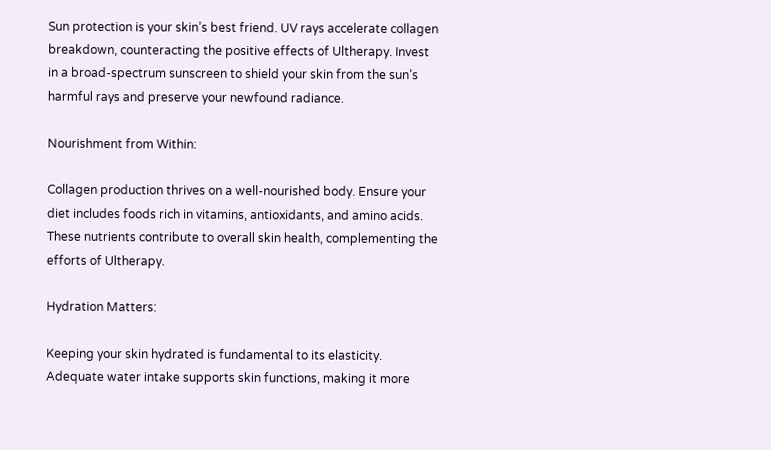Sun protection is your skin’s best friend. UV rays accelerate collagen breakdown, counteracting the positive effects of Ultherapy. Invest in a broad-spectrum sunscreen to shield your skin from the sun’s harmful rays and preserve your newfound radiance.

Nourishment from Within:

Collagen production thrives on a well-nourished body. Ensure your diet includes foods rich in vitamins, antioxidants, and amino acids. These nutrients contribute to overall skin health, complementing the efforts of Ultherapy.

Hydration Matters:

Keeping your skin hydrated is fundamental to its elasticity. Adequate water intake supports skin functions, making it more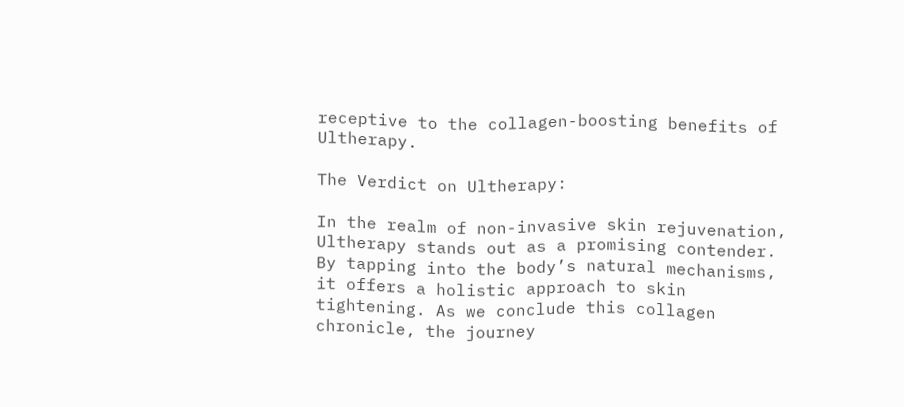receptive to the collagen-boosting benefits of Ultherapy.

The Verdict on Ultherapy:

In the realm of non-invasive skin rejuvenation, Ultherapy stands out as a promising contender. By tapping into the body’s natural mechanisms, it offers a holistic approach to skin tightening. As we conclude this collagen chronicle, the journey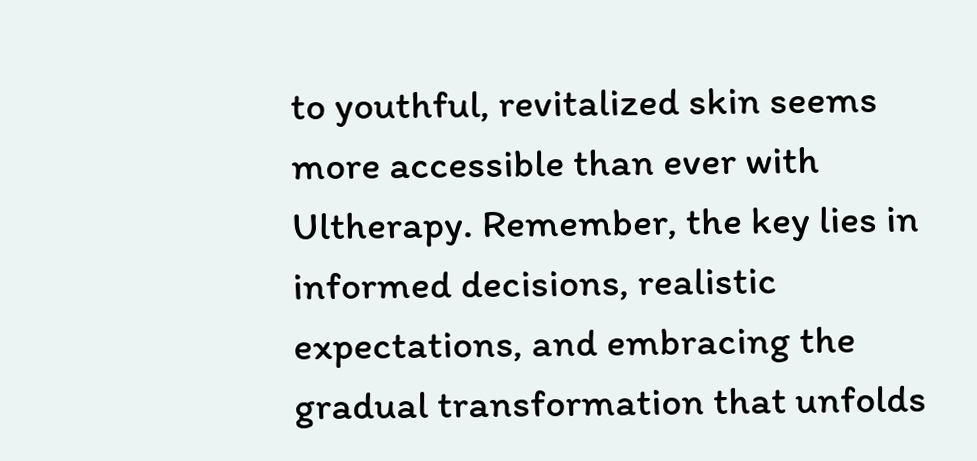to youthful, revitalized skin seems more accessible than ever with Ultherapy. Remember, the key lies in informed decisions, realistic expectations, and embracing the gradual transformation that unfolds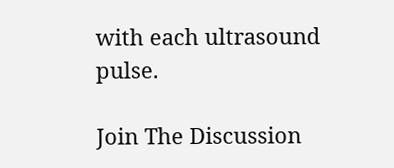with each ultrasound pulse.

Join The Discussion